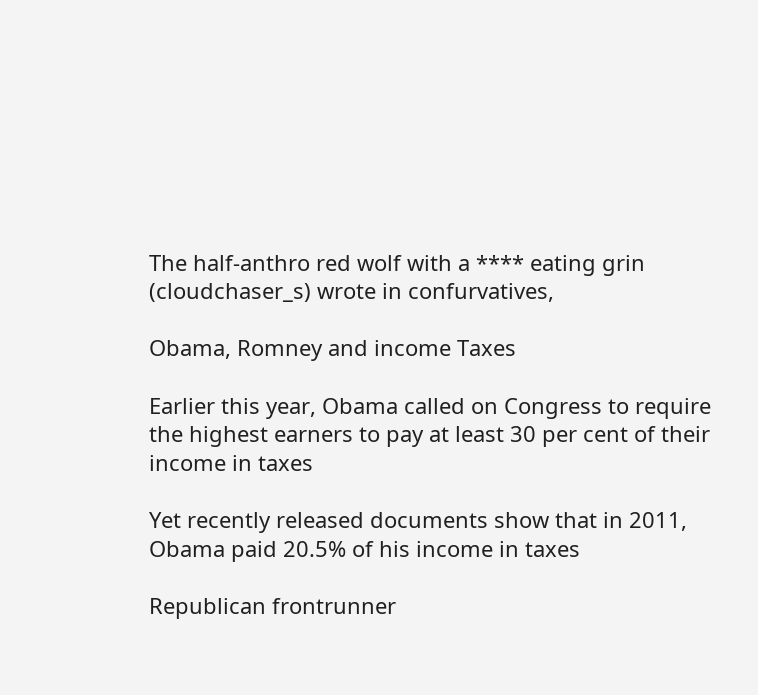The half-anthro red wolf with a **** eating grin (cloudchaser_s) wrote in confurvatives,

Obama, Romney and income Taxes

Earlier this year, Obama called on Congress to require the highest earners to pay at least 30 per cent of their income in taxes

Yet recently released documents show that in 2011, Obama paid 20.5% of his income in taxes

Republican frontrunner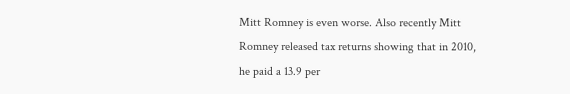Mitt Romney is even worse. Also recently Mitt Romney released tax returns showing that in 2010, he paid a 13.9 per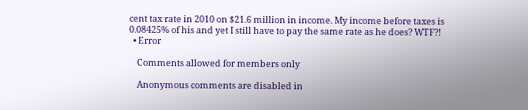cent tax rate in 2010 on $21.6 million in income. My income before taxes is 0.08425% of his and yet I still have to pay the same rate as he does? WTF?!
  • Error

    Comments allowed for members only

    Anonymous comments are disabled in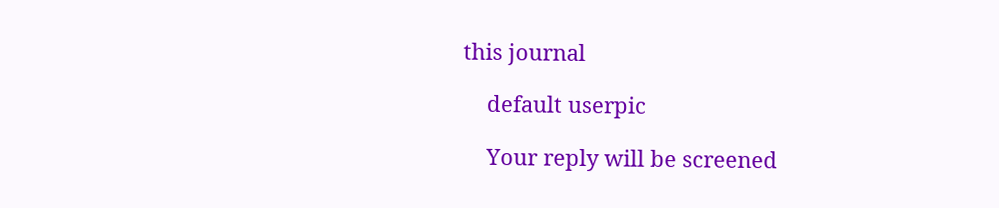this journal

    default userpic

    Your reply will be screened